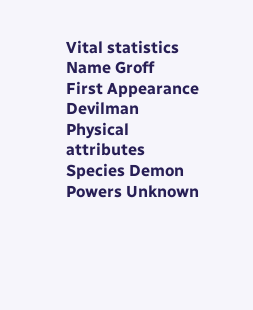Vital statistics
Name Groff
First Appearance Devilman
Physical attributes
Species Demon
Powers Unknown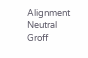Alignment Neutral
Groff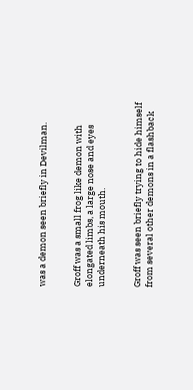was a demon seen briefly in Devilman.


Groff was a small frog like demon with elongated limbs, a large nose and eyes underneath his mouth.


Groff was seen briefly trying to hide himself from several other demons in a flashback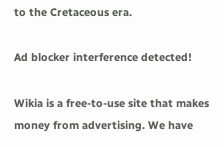to the Cretaceous era.

Ad blocker interference detected!

Wikia is a free-to-use site that makes money from advertising. We have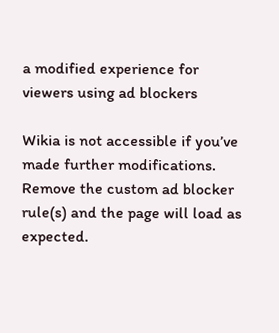a modified experience for viewers using ad blockers

Wikia is not accessible if you’ve made further modifications. Remove the custom ad blocker rule(s) and the page will load as expected.